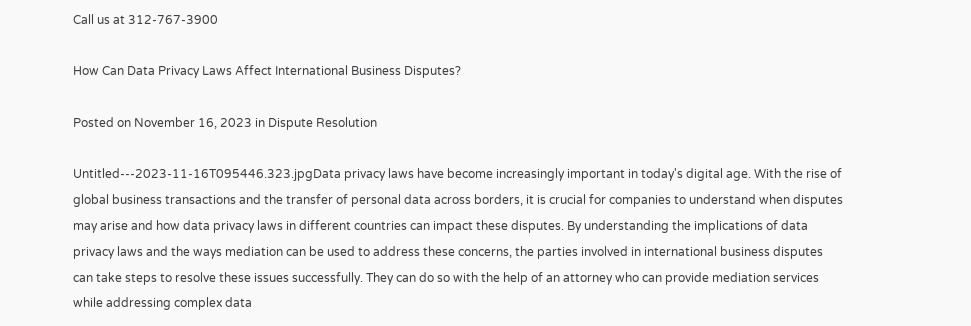Call us at 312-767-3900

How Can Data Privacy Laws Affect International Business Disputes?

Posted on November 16, 2023 in Dispute Resolution

Untitled---2023-11-16T095446.323.jpgData privacy laws have become increasingly important in today's digital age. With the rise of global business transactions and the transfer of personal data across borders, it is crucial for companies to understand when disputes may arise and how data privacy laws in different countries can impact these disputes. By understanding the implications of data privacy laws and the ways mediation can be used to address these concerns, the parties involved in international business disputes can take steps to resolve these issues successfully. They can do so with the help of an attorney who can provide mediation services while addressing complex data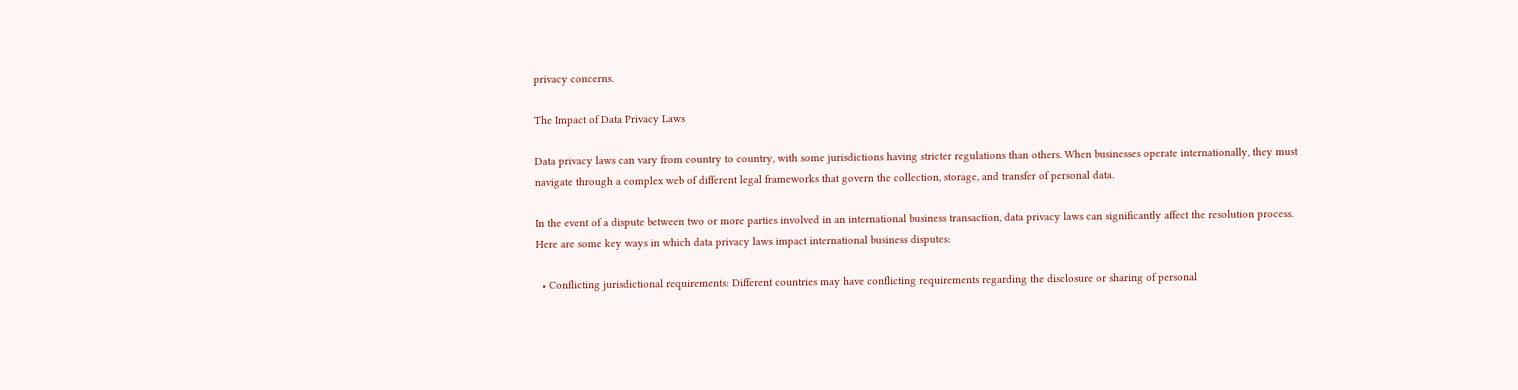privacy concerns.

The Impact of Data Privacy Laws

Data privacy laws can vary from country to country, with some jurisdictions having stricter regulations than others. When businesses operate internationally, they must navigate through a complex web of different legal frameworks that govern the collection, storage, and transfer of personal data.

In the event of a dispute between two or more parties involved in an international business transaction, data privacy laws can significantly affect the resolution process. Here are some key ways in which data privacy laws impact international business disputes:

  • Conflicting jurisdictional requirements: Different countries may have conflicting requirements regarding the disclosure or sharing of personal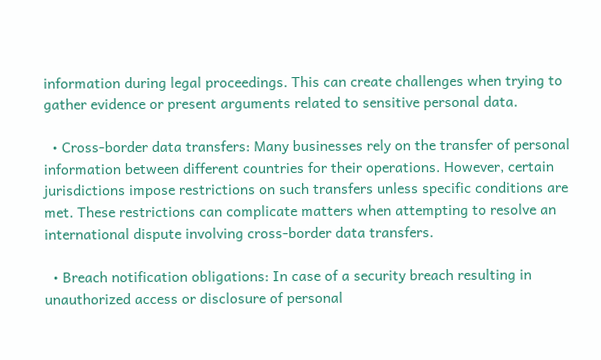information during legal proceedings. This can create challenges when trying to gather evidence or present arguments related to sensitive personal data.

  • Cross-border data transfers: Many businesses rely on the transfer of personal information between different countries for their operations. However, certain jurisdictions impose restrictions on such transfers unless specific conditions are met. These restrictions can complicate matters when attempting to resolve an international dispute involving cross-border data transfers.

  • Breach notification obligations: In case of a security breach resulting in unauthorized access or disclosure of personal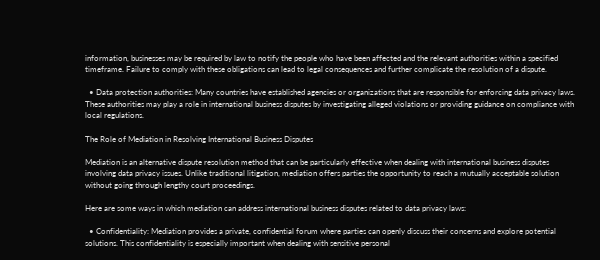information, businesses may be required by law to notify the people who have been affected and the relevant authorities within a specified timeframe. Failure to comply with these obligations can lead to legal consequences and further complicate the resolution of a dispute.

  • Data protection authorities: Many countries have established agencies or organizations that are responsible for enforcing data privacy laws. These authorities may play a role in international business disputes by investigating alleged violations or providing guidance on compliance with local regulations.

The Role of Mediation in Resolving International Business Disputes

Mediation is an alternative dispute resolution method that can be particularly effective when dealing with international business disputes involving data privacy issues. Unlike traditional litigation, mediation offers parties the opportunity to reach a mutually acceptable solution without going through lengthy court proceedings.

Here are some ways in which mediation can address international business disputes related to data privacy laws:

  • Confidentiality: Mediation provides a private, confidential forum where parties can openly discuss their concerns and explore potential solutions. This confidentiality is especially important when dealing with sensitive personal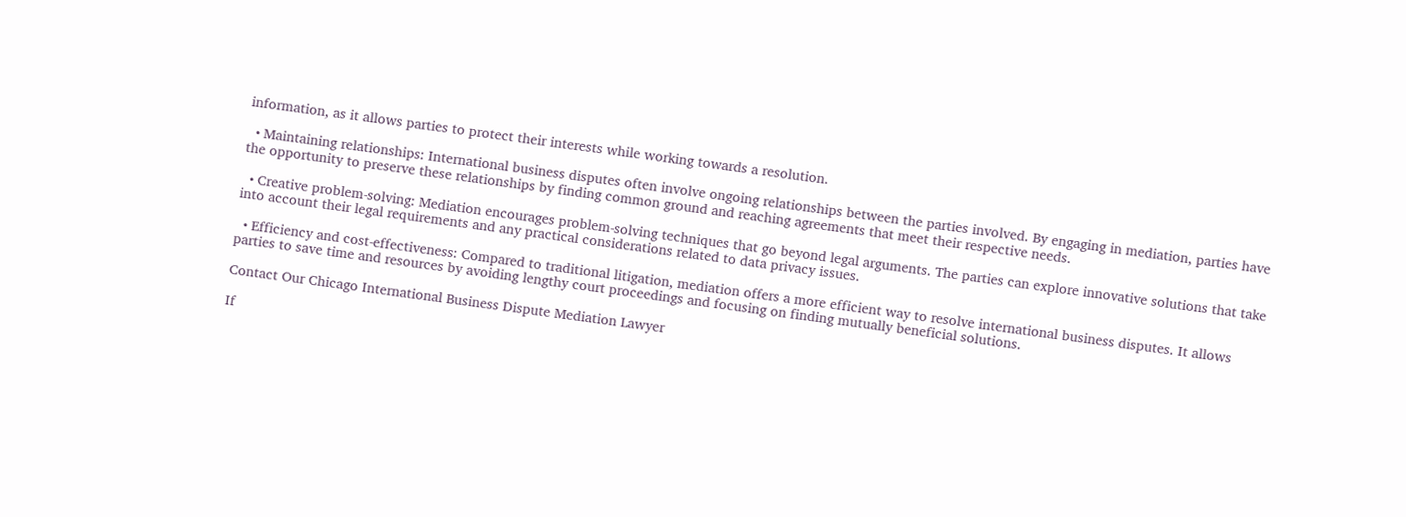information, as it allows parties to protect their interests while working towards a resolution.

  • Maintaining relationships: International business disputes often involve ongoing relationships between the parties involved. By engaging in mediation, parties have the opportunity to preserve these relationships by finding common ground and reaching agreements that meet their respective needs.

  • Creative problem-solving: Mediation encourages problem-solving techniques that go beyond legal arguments. The parties can explore innovative solutions that take into account their legal requirements and any practical considerations related to data privacy issues.

  • Efficiency and cost-effectiveness: Compared to traditional litigation, mediation offers a more efficient way to resolve international business disputes. It allows parties to save time and resources by avoiding lengthy court proceedings and focusing on finding mutually beneficial solutions.

Contact Our Chicago International Business Dispute Mediation Lawyer

If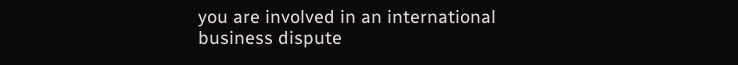you are involved in an international business dispute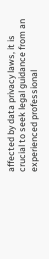affected by data privacy laws, it is crucial to seek legal guidance from an experienced professional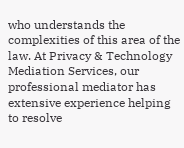who understands the complexities of this area of the law. At Privacy & Technology Mediation Services, our professional mediator has extensive experience helping to resolve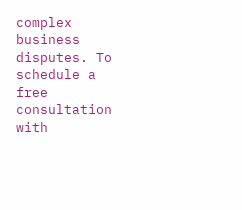complex business disputes. To schedule a free consultation with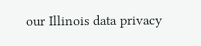our Illinois data privacy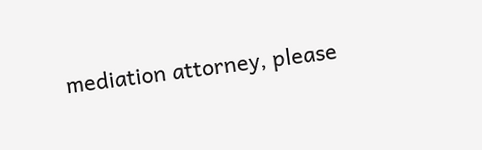mediation attorney, please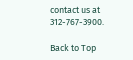contact us at 312-767-3900.

Back to Top